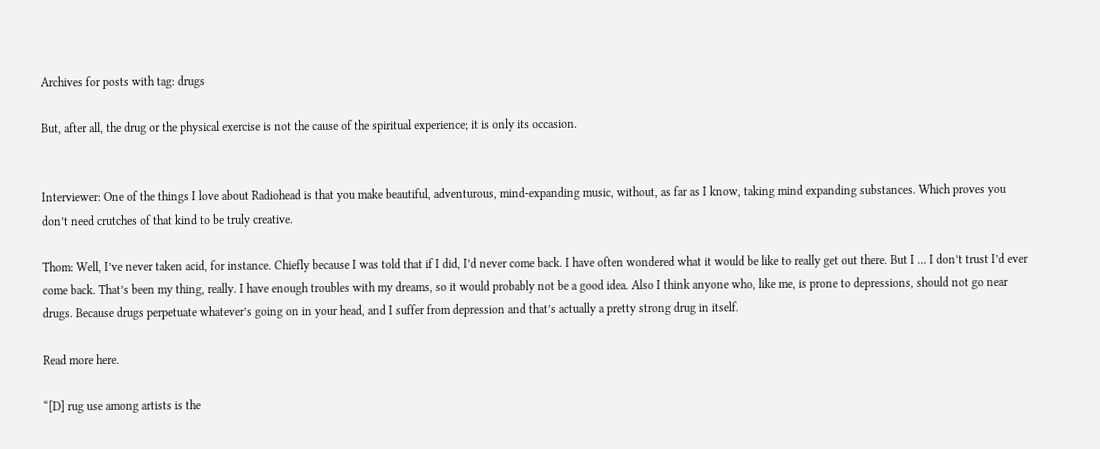Archives for posts with tag: drugs

But, after all, the drug or the physical exercise is not the cause of the spiritual experience; it is only its occasion.


Interviewer: One of the things I love about Radiohead is that you make beautiful, adventurous, mind-expanding music, without, as far as I know, taking mind expanding substances. Which proves you don’t need crutches of that kind to be truly creative.

Thom: Well, I’ve never taken acid, for instance. Chiefly because I was told that if I did, I’d never come back. I have often wondered what it would be like to really get out there. But I … I don’t trust I’d ever come back. That’s been my thing, really. I have enough troubles with my dreams, so it would probably not be a good idea. Also I think anyone who, like me, is prone to depressions, should not go near drugs. Because drugs perpetuate whatever’s going on in your head, and I suffer from depression and that’s actually a pretty strong drug in itself.

Read more here.

“[D] rug use among artists is the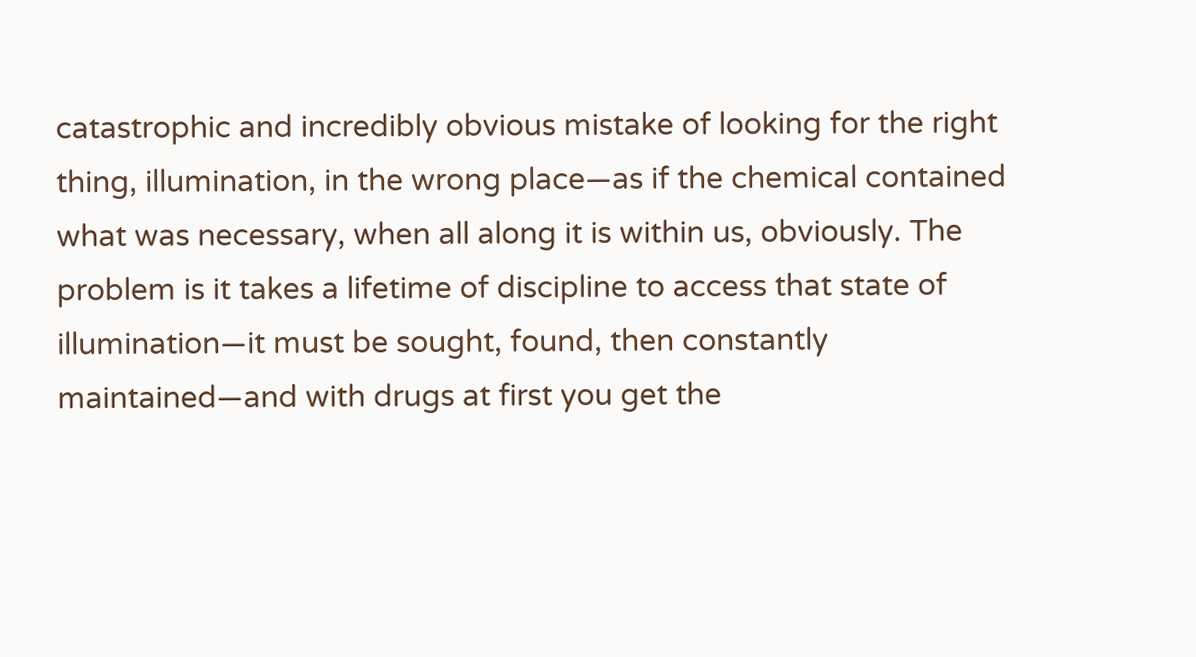catastrophic and incredibly obvious mistake of looking for the right thing, illumination, in the wrong place—as if the chemical contained what was necessary, when all along it is within us, obviously. The problem is it takes a lifetime of discipline to access that state of illumination—it must be sought, found, then constantly maintained—and with drugs at first you get the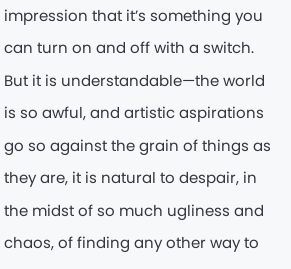impression that it’s something you can turn on and off with a switch. But it is understandable—the world is so awful, and artistic aspirations go so against the grain of things as they are, it is natural to despair, in the midst of so much ugliness and chaos, of finding any other way to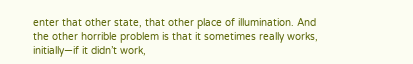enter that other state, that other place of illumination. And the other horrible problem is that it sometimes really works, initially—if it didn’t work,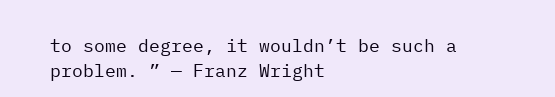to some degree, it wouldn’t be such a problem. ” — Franz Wright